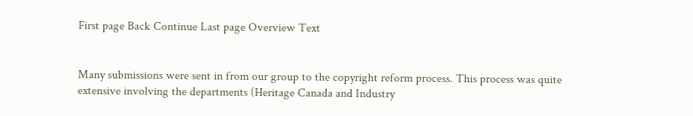First page Back Continue Last page Overview Text


Many submissions were sent in from our group to the copyright reform process. This process was quite extensive involving the departments (Heritage Canada and Industry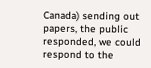Canada) sending out papers, the public responded, we could respond to the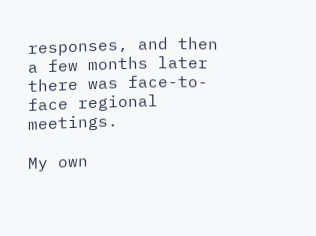responses, and then a few months later there was face-to-face regional meetings.

My own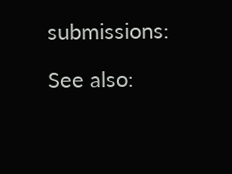submissions:

See also: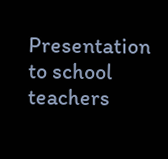Presentation to school teachers